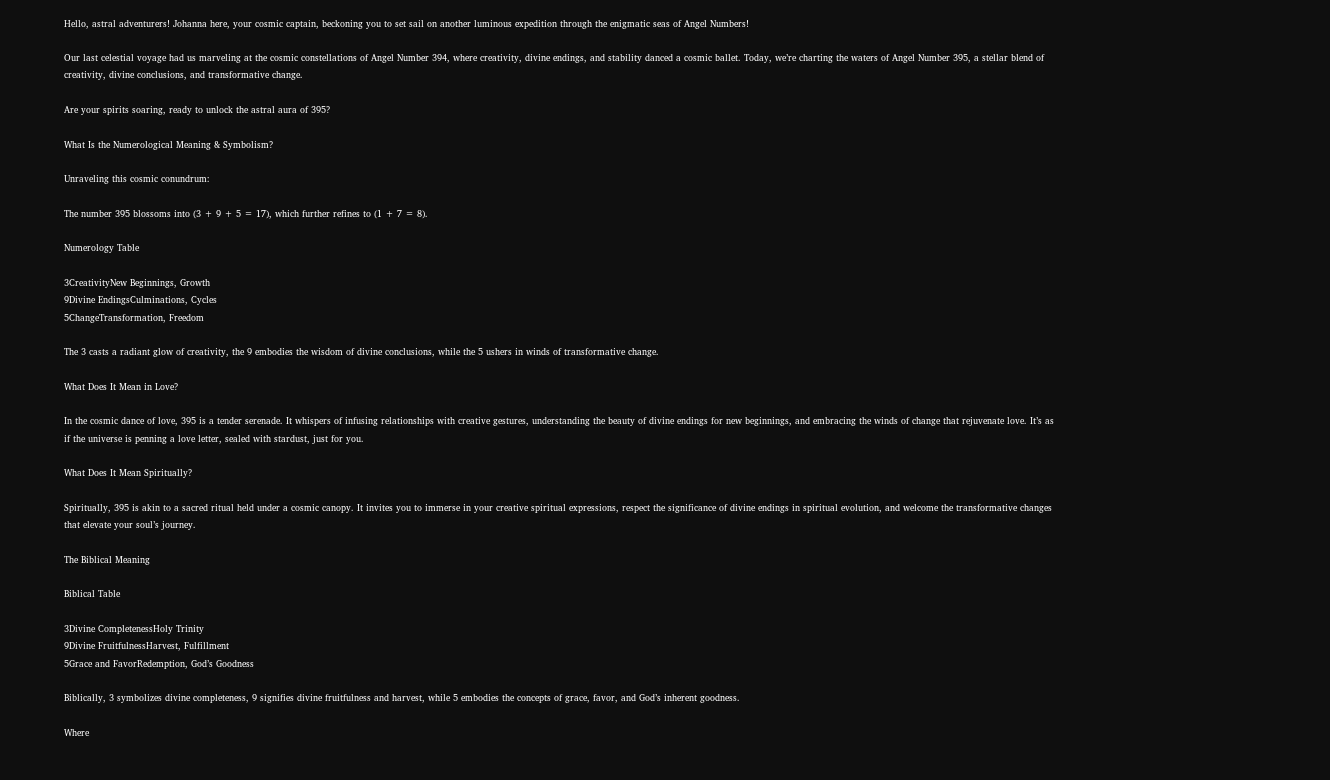Hello, astral adventurers! Johanna here, your cosmic captain, beckoning you to set sail on another luminous expedition through the enigmatic seas of Angel Numbers!

Our last celestial voyage had us marveling at the cosmic constellations of Angel Number 394, where creativity, divine endings, and stability danced a cosmic ballet. Today, we’re charting the waters of Angel Number 395, a stellar blend of creativity, divine conclusions, and transformative change.

Are your spirits soaring, ready to unlock the astral aura of 395?

What Is the Numerological Meaning & Symbolism?

Unraveling this cosmic conundrum:

The number 395 blossoms into (3 + 9 + 5 = 17), which further refines to (1 + 7 = 8).

Numerology Table

3CreativityNew Beginnings, Growth
9Divine EndingsCulminations, Cycles
5ChangeTransformation, Freedom

The 3 casts a radiant glow of creativity, the 9 embodies the wisdom of divine conclusions, while the 5 ushers in winds of transformative change.

What Does It Mean in Love?

In the cosmic dance of love, 395 is a tender serenade. It whispers of infusing relationships with creative gestures, understanding the beauty of divine endings for new beginnings, and embracing the winds of change that rejuvenate love. It’s as if the universe is penning a love letter, sealed with stardust, just for you.

What Does It Mean Spiritually?

Spiritually, 395 is akin to a sacred ritual held under a cosmic canopy. It invites you to immerse in your creative spiritual expressions, respect the significance of divine endings in spiritual evolution, and welcome the transformative changes that elevate your soul’s journey.

The Biblical Meaning

Biblical Table

3Divine CompletenessHoly Trinity
9Divine FruitfulnessHarvest, Fulfillment
5Grace and FavorRedemption, God’s Goodness

Biblically, 3 symbolizes divine completeness, 9 signifies divine fruitfulness and harvest, while 5 embodies the concepts of grace, favor, and God’s inherent goodness.

Where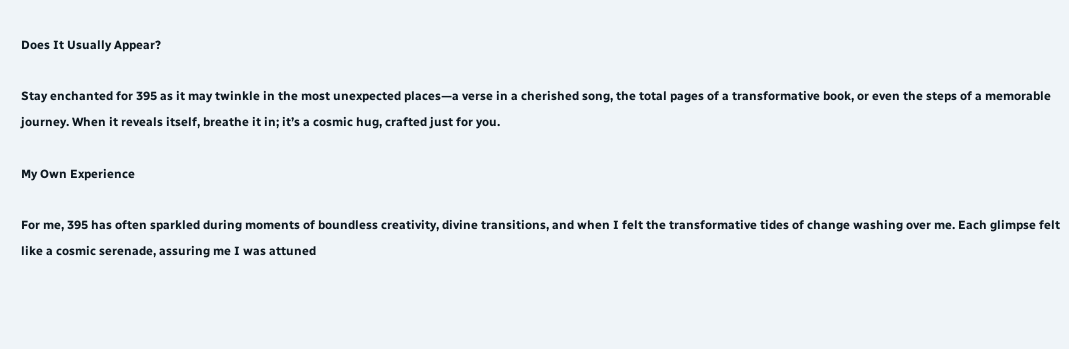Does It Usually Appear?

Stay enchanted for 395 as it may twinkle in the most unexpected places—a verse in a cherished song, the total pages of a transformative book, or even the steps of a memorable journey. When it reveals itself, breathe it in; it’s a cosmic hug, crafted just for you.

My Own Experience

For me, 395 has often sparkled during moments of boundless creativity, divine transitions, and when I felt the transformative tides of change washing over me. Each glimpse felt like a cosmic serenade, assuring me I was attuned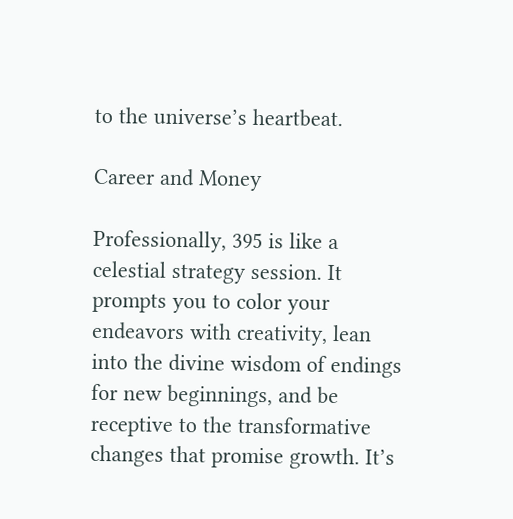to the universe’s heartbeat.

Career and Money

Professionally, 395 is like a celestial strategy session. It prompts you to color your endeavors with creativity, lean into the divine wisdom of endings for new beginnings, and be receptive to the transformative changes that promise growth. It’s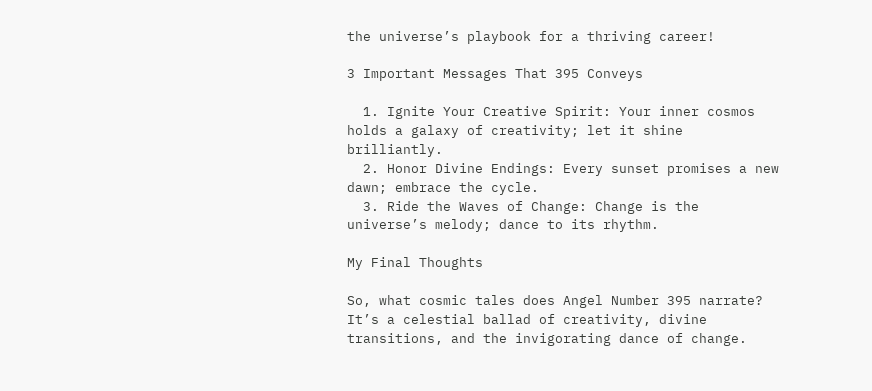the universe’s playbook for a thriving career!

3 Important Messages That 395 Conveys

  1. Ignite Your Creative Spirit: Your inner cosmos holds a galaxy of creativity; let it shine brilliantly.
  2. Honor Divine Endings: Every sunset promises a new dawn; embrace the cycle.
  3. Ride the Waves of Change: Change is the universe’s melody; dance to its rhythm.

My Final Thoughts

So, what cosmic tales does Angel Number 395 narrate? It’s a celestial ballad of creativity, divine transitions, and the invigorating dance of change.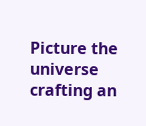Picture the universe crafting an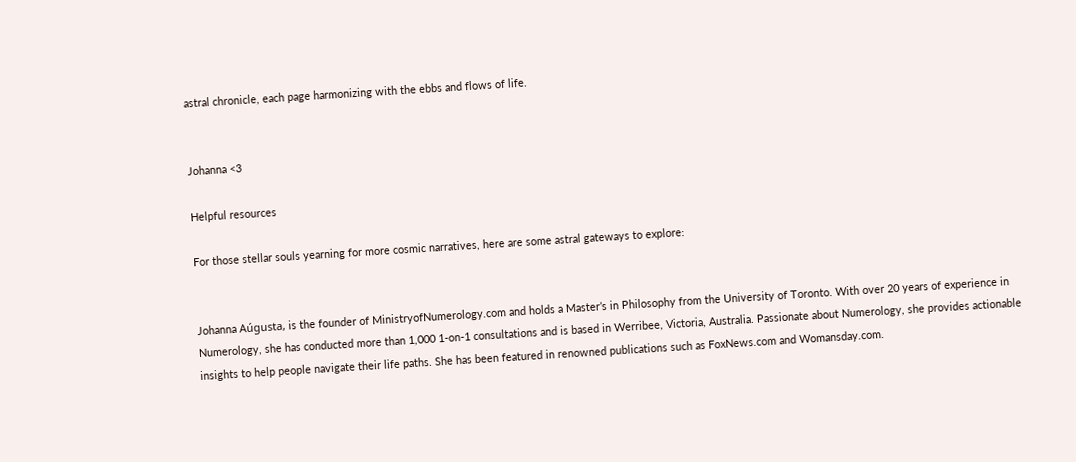astral chronicle, each page harmonizing with the ebbs and flows of life.


Johanna <3

Helpful resources

For those stellar souls yearning for more cosmic narratives, here are some astral gateways to explore:


Johanna Aúgusta, is the founder of MinistryofNumerology.com and holds a Master’s in Philosophy from the University of Toronto. With over 20 years of experience in Numerology, she has conducted more than 1,000 1-on-1 consultations and is based in Werribee, Victoria, Australia. Passionate about Numerology, she provides actionable insights to help people navigate their life paths. She has been featured in renowned publications such as FoxNews.com and Womansday.com.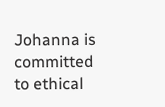Johanna is committed to ethical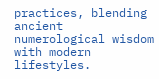practices, blending ancient numerological wisdom with modern lifestyles.